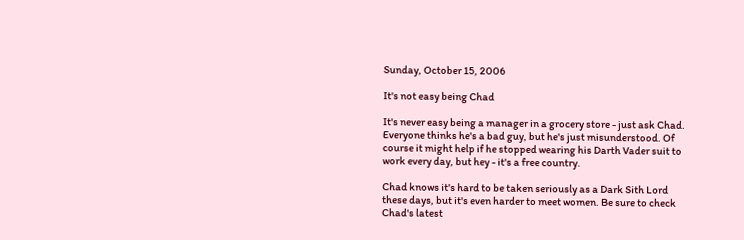Sunday, October 15, 2006

It's not easy being Chad

It's never easy being a manager in a grocery store - just ask Chad. Everyone thinks he's a bad guy, but he's just misunderstood. Of course it might help if he stopped wearing his Darth Vader suit to work every day, but hey - it's a free country.

Chad knows it's hard to be taken seriously as a Dark Sith Lord these days, but it's even harder to meet women. Be sure to check Chad's latest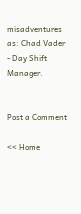misadventures as: Chad Vader - Day Shift Manager.


Post a Comment

<< Home